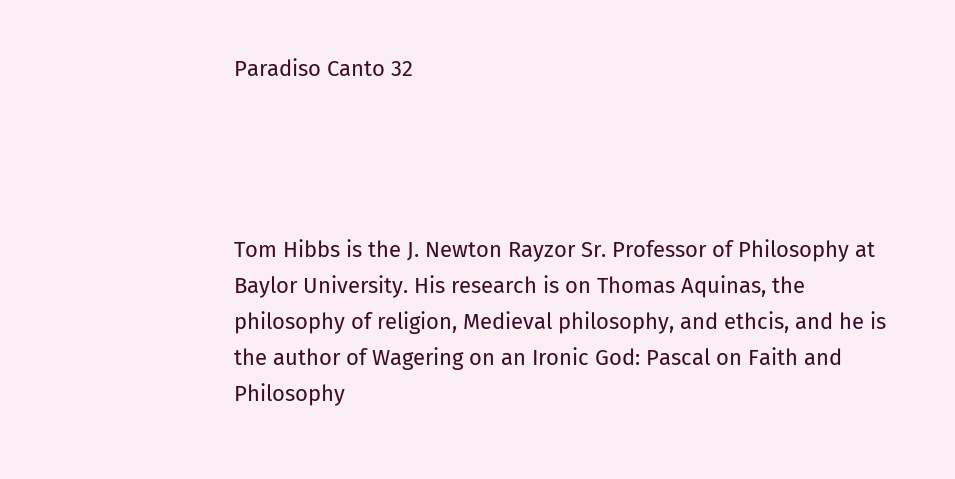Paradiso Canto 32




Tom Hibbs is the J. Newton Rayzor Sr. Professor of Philosophy at Baylor University. His research is on Thomas Aquinas, the philosophy of religion, Medieval philosophy, and ethcis, and he is the author of Wagering on an Ironic God: Pascal on Faith and Philosophy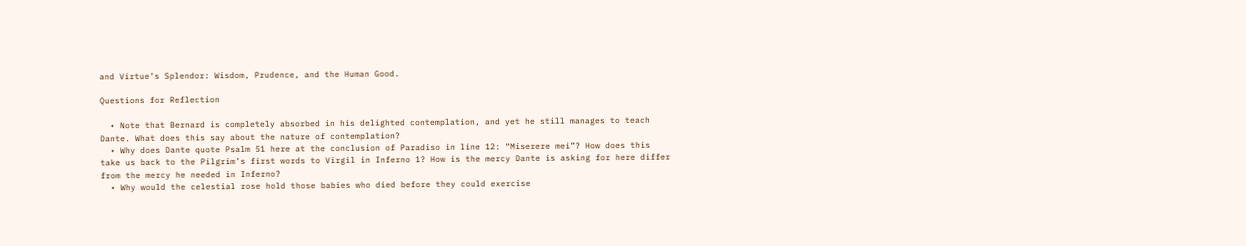and Virtue’s Splendor: Wisdom, Prudence, and the Human Good.

Questions for Reflection

  • Note that Bernard is completely absorbed in his delighted contemplation, and yet he still manages to teach Dante. What does this say about the nature of contemplation?
  • Why does Dante quote Psalm 51 here at the conclusion of Paradiso in line 12: “Miserere mei”? How does this take us back to the Pilgrim’s first words to Virgil in Inferno 1? How is the mercy Dante is asking for here differ from the mercy he needed in Inferno?
  • Why would the celestial rose hold those babies who died before they could exercise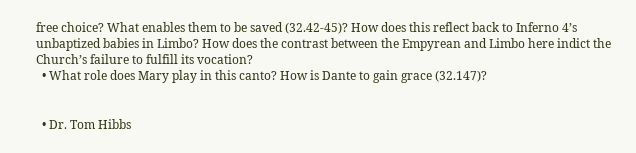free choice? What enables them to be saved (32.42-45)? How does this reflect back to Inferno 4’s unbaptized babies in Limbo? How does the contrast between the Empyrean and Limbo here indict the Church’s failure to fulfill its vocation?
  • What role does Mary play in this canto? How is Dante to gain grace (32.147)?


  • Dr. Tom Hibbs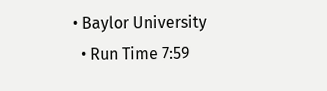• Baylor University
  • Run Time 7:59